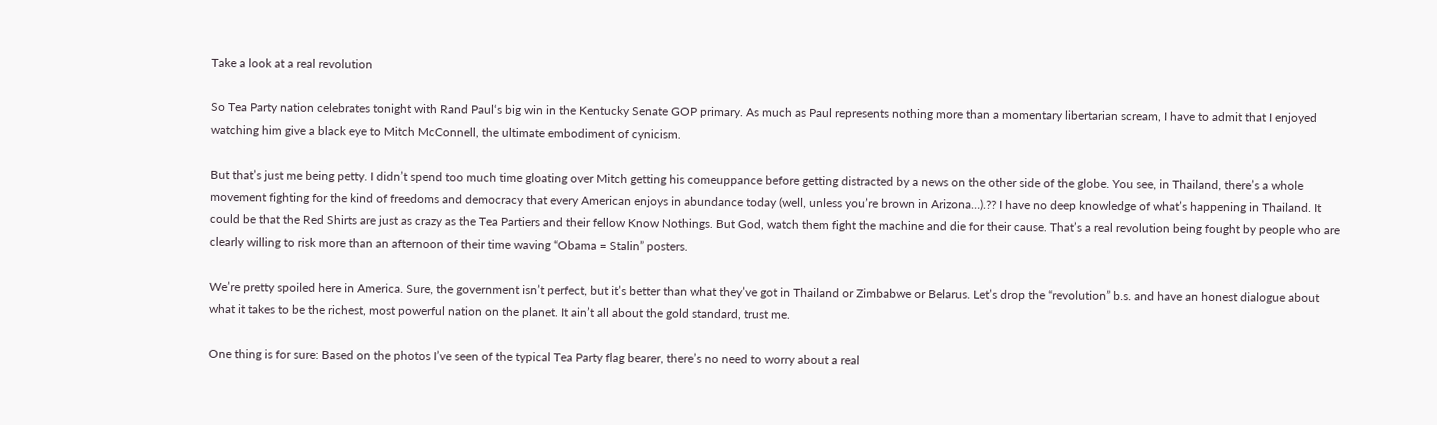Take a look at a real revolution

So Tea Party nation celebrates tonight with Rand Paul‘s big win in the Kentucky Senate GOP primary. As much as Paul represents nothing more than a momentary libertarian scream, I have to admit that I enjoyed watching him give a black eye to Mitch McConnell, the ultimate embodiment of cynicism.

But that’s just me being petty. I didn’t spend too much time gloating over Mitch getting his comeuppance before getting distracted by a news on the other side of the globe. You see, in Thailand, there’s a whole movement fighting for the kind of freedoms and democracy that every American enjoys in abundance today (well, unless you’re brown in Arizona…).?? I have no deep knowledge of what’s happening in Thailand. It could be that the Red Shirts are just as crazy as the Tea Partiers and their fellow Know Nothings. But God, watch them fight the machine and die for their cause. That’s a real revolution being fought by people who are clearly willing to risk more than an afternoon of their time waving “Obama = Stalin” posters.

We’re pretty spoiled here in America. Sure, the government isn’t perfect, but it’s better than what they’ve got in Thailand or Zimbabwe or Belarus. Let’s drop the “revolution” b.s. and have an honest dialogue about what it takes to be the richest, most powerful nation on the planet. It ain’t all about the gold standard, trust me.

One thing is for sure: Based on the photos I’ve seen of the typical Tea Party flag bearer, there’s no need to worry about a real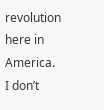revolution here in America. I don’t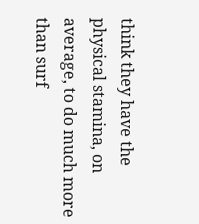think they have the physical stamina, on average, to do much more than surf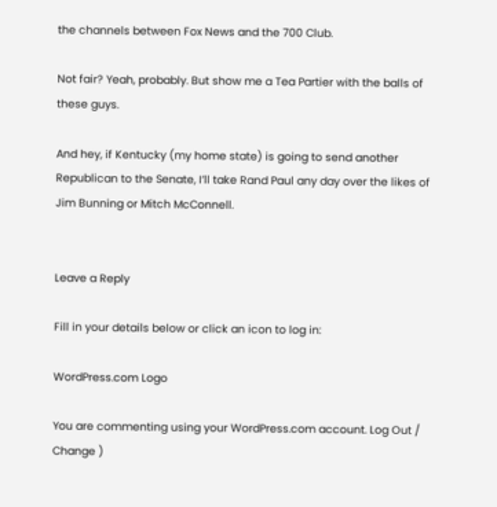the channels between Fox News and the 700 Club.

Not fair? Yeah, probably. But show me a Tea Partier with the balls of these guys.

And hey, if Kentucky (my home state) is going to send another Republican to the Senate, I’ll take Rand Paul any day over the likes of Jim Bunning or Mitch McConnell.


Leave a Reply

Fill in your details below or click an icon to log in:

WordPress.com Logo

You are commenting using your WordPress.com account. Log Out / Change )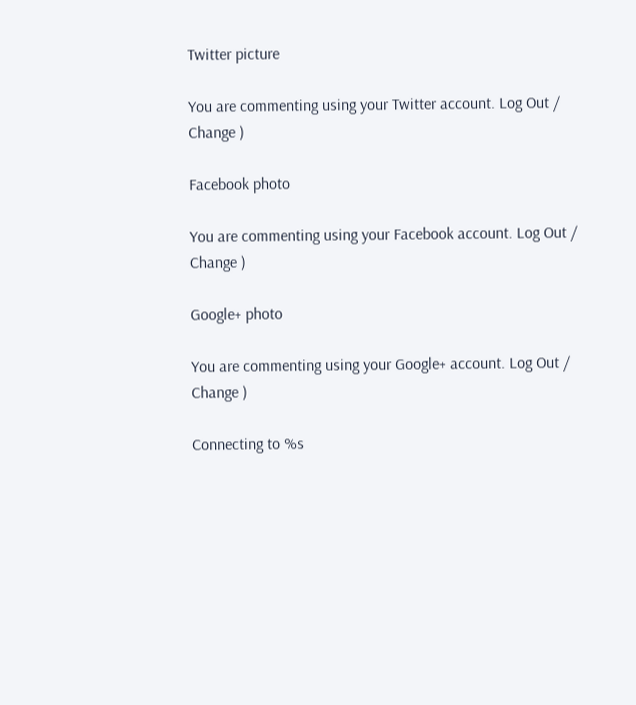Twitter picture

You are commenting using your Twitter account. Log Out / Change )

Facebook photo

You are commenting using your Facebook account. Log Out / Change )

Google+ photo

You are commenting using your Google+ account. Log Out / Change )

Connecting to %s